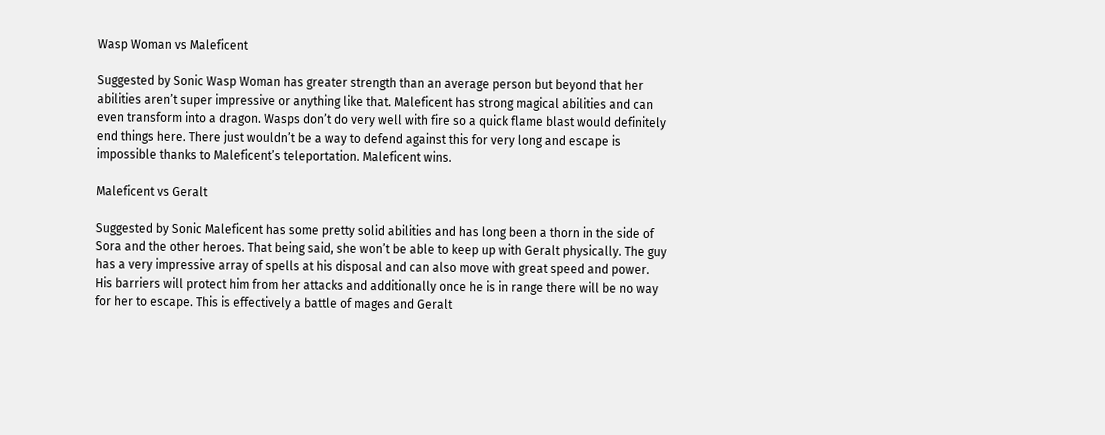Wasp Woman vs Maleficent

Suggested by Sonic Wasp Woman has greater strength than an average person but beyond that her abilities aren’t super impressive or anything like that. Maleficent has strong magical abilities and can even transform into a dragon. Wasps don’t do very well with fire so a quick flame blast would definitely end things here. There just wouldn’t be a way to defend against this for very long and escape is impossible thanks to Maleficent’s teleportation. Maleficent wins.

Maleficent vs Geralt

Suggested by Sonic Maleficent has some pretty solid abilities and has long been a thorn in the side of Sora and the other heroes. That being said, she won’t be able to keep up with Geralt physically. The guy has a very impressive array of spells at his disposal and can also move with great speed and power. His barriers will protect him from her attacks and additionally once he is in range there will be no way for her to escape. This is effectively a battle of mages and Geralt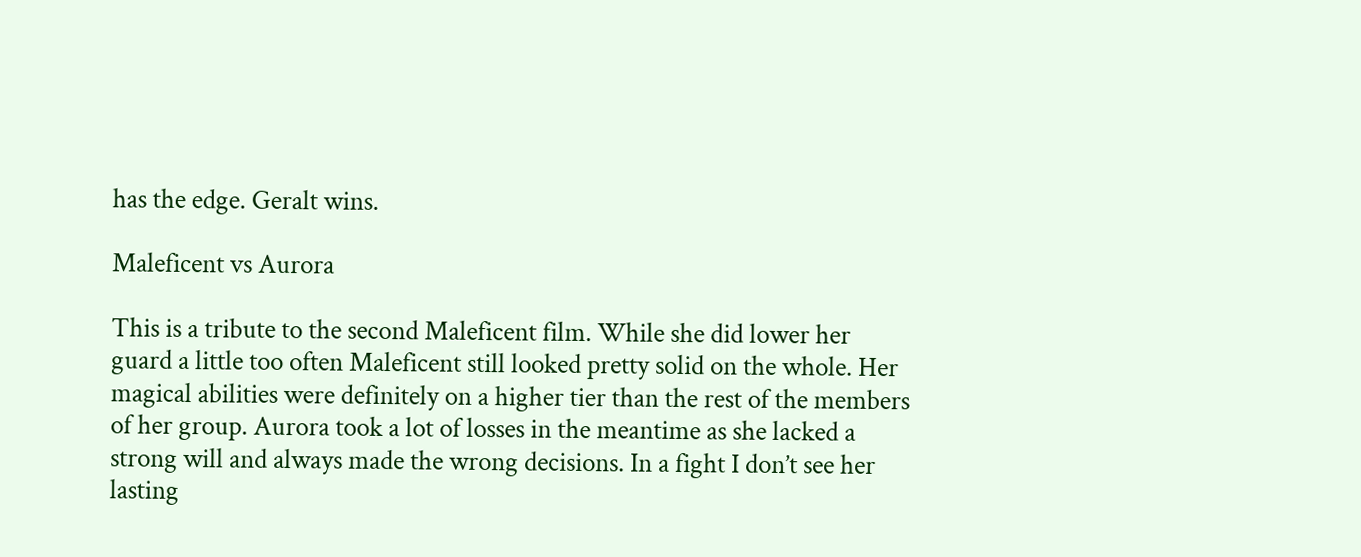has the edge. Geralt wins.

Maleficent vs Aurora

This is a tribute to the second Maleficent film. While she did lower her guard a little too often Maleficent still looked pretty solid on the whole. Her magical abilities were definitely on a higher tier than the rest of the members of her group. Aurora took a lot of losses in the meantime as she lacked a strong will and always made the wrong decisions. In a fight I don’t see her lasting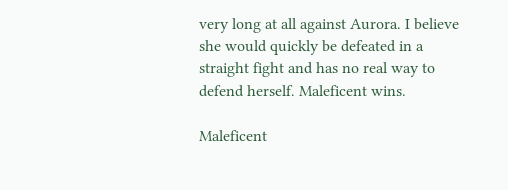very long at all against Aurora. I believe she would quickly be defeated in a straight fight and has no real way to defend herself. Maleficent wins.

Maleficent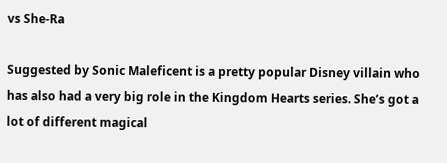vs She-Ra

Suggested by Sonic Maleficent is a pretty popular Disney villain who has also had a very big role in the Kingdom Hearts series. She’s got a lot of different magical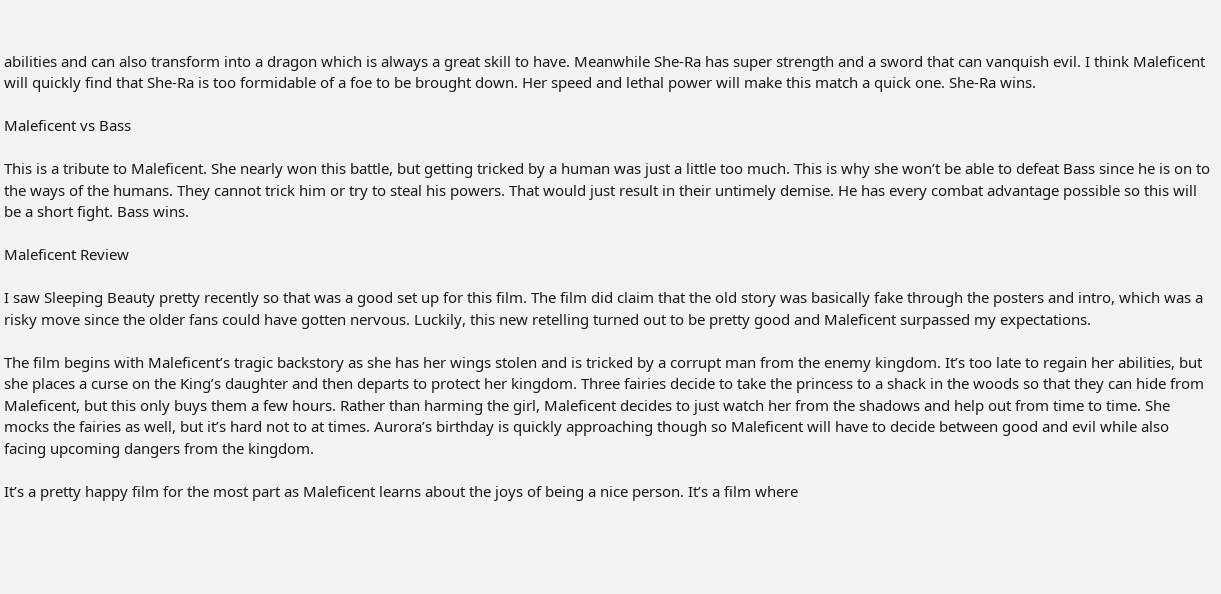abilities and can also transform into a dragon which is always a great skill to have. Meanwhile She-Ra has super strength and a sword that can vanquish evil. I think Maleficent will quickly find that She-Ra is too formidable of a foe to be brought down. Her speed and lethal power will make this match a quick one. She-Ra wins.

Maleficent vs Bass

This is a tribute to Maleficent. She nearly won this battle, but getting tricked by a human was just a little too much. This is why she won’t be able to defeat Bass since he is on to the ways of the humans. They cannot trick him or try to steal his powers. That would just result in their untimely demise. He has every combat advantage possible so this will be a short fight. Bass wins.

Maleficent Review

I saw Sleeping Beauty pretty recently so that was a good set up for this film. The film did claim that the old story was basically fake through the posters and intro, which was a risky move since the older fans could have gotten nervous. Luckily, this new retelling turned out to be pretty good and Maleficent surpassed my expectations.

The film begins with Maleficent’s tragic backstory as she has her wings stolen and is tricked by a corrupt man from the enemy kingdom. It’s too late to regain her abilities, but she places a curse on the King’s daughter and then departs to protect her kingdom. Three fairies decide to take the princess to a shack in the woods so that they can hide from Maleficent, but this only buys them a few hours. Rather than harming the girl, Maleficent decides to just watch her from the shadows and help out from time to time. She mocks the fairies as well, but it’s hard not to at times. Aurora’s birthday is quickly approaching though so Maleficent will have to decide between good and evil while also facing upcoming dangers from the kingdom.

It’s a pretty happy film for the most part as Maleficent learns about the joys of being a nice person. It’s a film where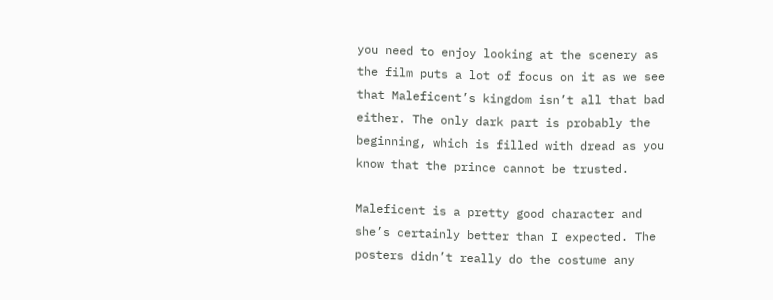you need to enjoy looking at the scenery as the film puts a lot of focus on it as we see that Maleficent’s kingdom isn’t all that bad either. The only dark part is probably the beginning, which is filled with dread as you know that the prince cannot be trusted.

Maleficent is a pretty good character and she’s certainly better than I expected. The posters didn’t really do the costume any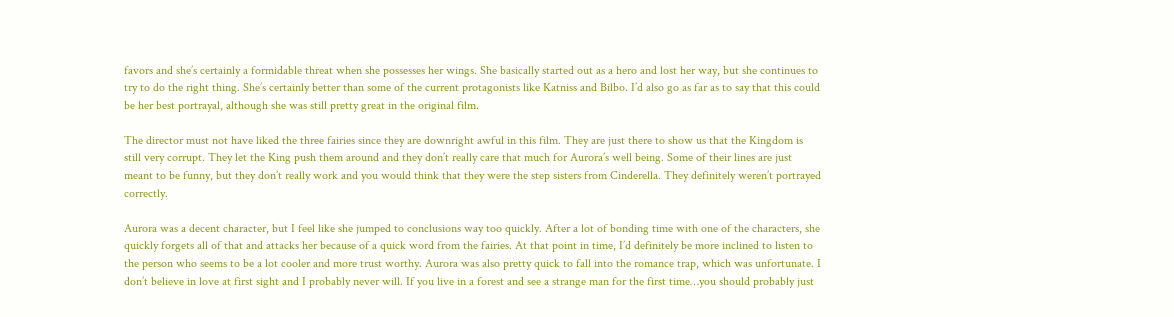favors and she’s certainly a formidable threat when she possesses her wings. She basically started out as a hero and lost her way, but she continues to try to do the right thing. She’s certainly better than some of the current protagonists like Katniss and Bilbo. I’d also go as far as to say that this could be her best portrayal, although she was still pretty great in the original film.

The director must not have liked the three fairies since they are downright awful in this film. They are just there to show us that the Kingdom is still very corrupt. They let the King push them around and they don’t really care that much for Aurora’s well being. Some of their lines are just meant to be funny, but they don’t really work and you would think that they were the step sisters from Cinderella. They definitely weren’t portrayed correctly.

Aurora was a decent character, but I feel like she jumped to conclusions way too quickly. After a lot of bonding time with one of the characters, she quickly forgets all of that and attacks her because of a quick word from the fairies. At that point in time, I’d definitely be more inclined to listen to the person who seems to be a lot cooler and more trust worthy. Aurora was also pretty quick to fall into the romance trap, which was unfortunate. I don’t believe in love at first sight and I probably never will. If you live in a forest and see a strange man for the first time…you should probably just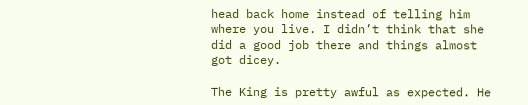head back home instead of telling him where you live. I didn’t think that she did a good job there and things almost got dicey.

The King is pretty awful as expected. He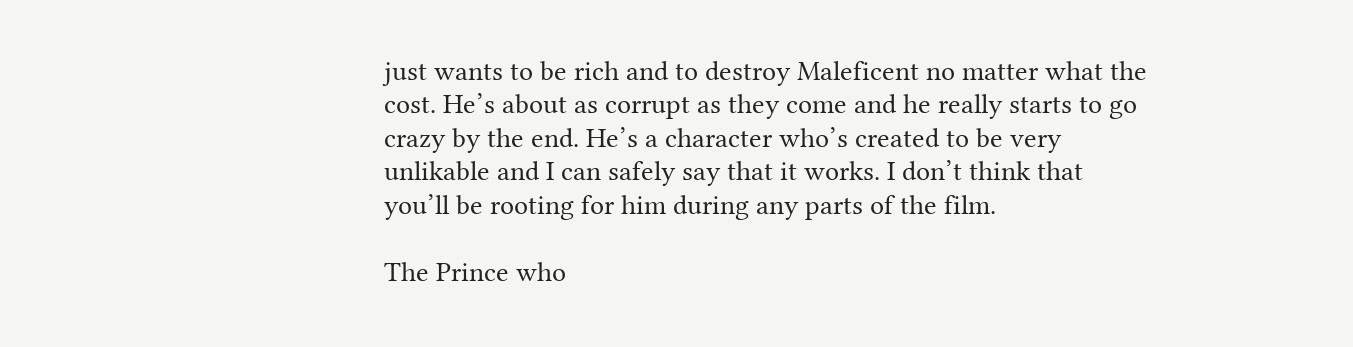just wants to be rich and to destroy Maleficent no matter what the cost. He’s about as corrupt as they come and he really starts to go crazy by the end. He’s a character who’s created to be very unlikable and I can safely say that it works. I don’t think that you’ll be rooting for him during any parts of the film.

The Prince who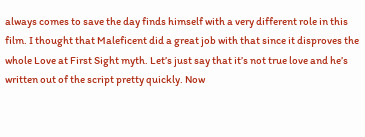always comes to save the day finds himself with a very different role in this film. I thought that Maleficent did a great job with that since it disproves the whole Love at First Sight myth. Let’s just say that it’s not true love and he’s written out of the script pretty quickly. Now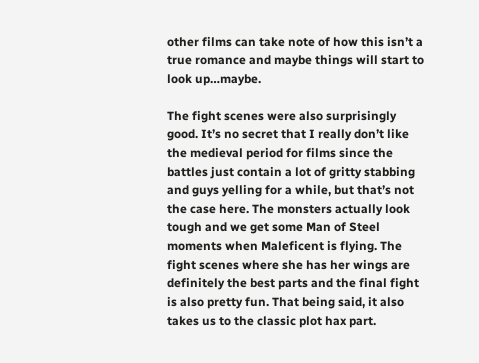other films can take note of how this isn’t a true romance and maybe things will start to look up…maybe.

The fight scenes were also surprisingly good. It’s no secret that I really don’t like the medieval period for films since the battles just contain a lot of gritty stabbing and guys yelling for a while, but that’s not the case here. The monsters actually look tough and we get some Man of Steel moments when Maleficent is flying. The fight scenes where she has her wings are definitely the best parts and the final fight is also pretty fun. That being said, it also takes us to the classic plot hax part.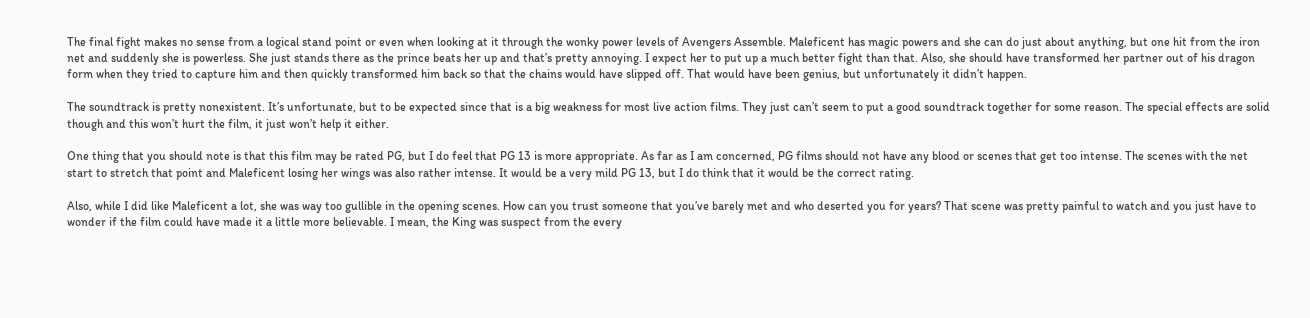The final fight makes no sense from a logical stand point or even when looking at it through the wonky power levels of Avengers Assemble. Maleficent has magic powers and she can do just about anything, but one hit from the iron net and suddenly she is powerless. She just stands there as the prince beats her up and that’s pretty annoying. I expect her to put up a much better fight than that. Also, she should have transformed her partner out of his dragon form when they tried to capture him and then quickly transformed him back so that the chains would have slipped off. That would have been genius, but unfortunately it didn’t happen.

The soundtrack is pretty nonexistent. It’s unfortunate, but to be expected since that is a big weakness for most live action films. They just can’t seem to put a good soundtrack together for some reason. The special effects are solid though and this won’t hurt the film, it just won’t help it either.

One thing that you should note is that this film may be rated PG, but I do feel that PG 13 is more appropriate. As far as I am concerned, PG films should not have any blood or scenes that get too intense. The scenes with the net start to stretch that point and Maleficent losing her wings was also rather intense. It would be a very mild PG 13, but I do think that it would be the correct rating.

Also, while I did like Maleficent a lot, she was way too gullible in the opening scenes. How can you trust someone that you’ve barely met and who deserted you for years? That scene was pretty painful to watch and you just have to wonder if the film could have made it a little more believable. I mean, the King was suspect from the every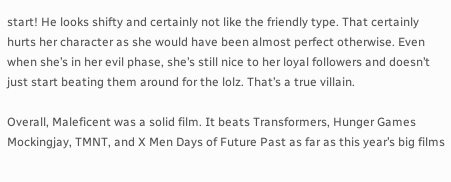start! He looks shifty and certainly not like the friendly type. That certainly hurts her character as she would have been almost perfect otherwise. Even when she’s in her evil phase, she’s still nice to her loyal followers and doesn’t just start beating them around for the lolz. That’s a true villain.

Overall, Maleficent was a solid film. It beats Transformers, Hunger Games Mockingjay, TMNT, and X Men Days of Future Past as far as this year’s big films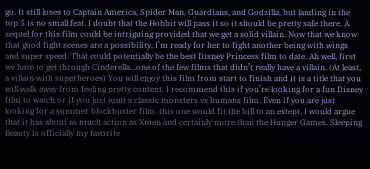go. It still loses to Captain America, Spider Man, Guardians, and Godzilla, but landing in the top 5 is no small feat. I doubt that the Hobbit will pass it so it should be pretty safe there. A sequel for this film could be intriguing provided that we get a solid villain. Now that we know that good fight scenes are a possibility, I’m ready for her to fight another being with wings and super speed. That could potentially be the best Disney Princess film to date. Ah well, first we have to get through Cinderella…one of the few films that didn’t really have a villain. (At least, a villain with superheroes) You will enjoy this film from start to finish and it is a title that you will walk away from feeling pretty content. I recommend this if you’re looking for a fun Disney film to watch or if you just want a classic monsters vs humans film. Even if you are just looking for a summer blockbuster film, this one would fit the bill to an extent. I would argue that it has about as much action as Xmen and certainly more than the Hunger Games. Sleeping Beauty is officially my favorite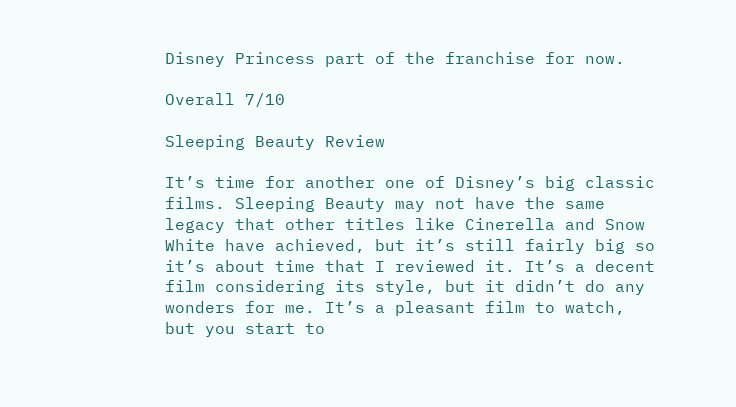Disney Princess part of the franchise for now.

Overall 7/10

Sleeping Beauty Review

It’s time for another one of Disney’s big classic films. Sleeping Beauty may not have the same legacy that other titles like Cinerella and Snow White have achieved, but it’s still fairly big so it’s about time that I reviewed it. It’s a decent film considering its style, but it didn’t do any wonders for me. It’s a pleasant film to watch, but you start to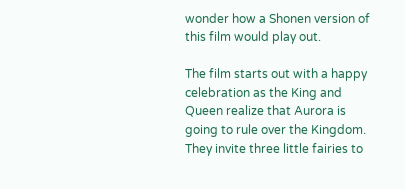wonder how a Shonen version of this film would play out.

The film starts out with a happy celebration as the King and Queen realize that Aurora is going to rule over the Kingdom. They invite three little fairies to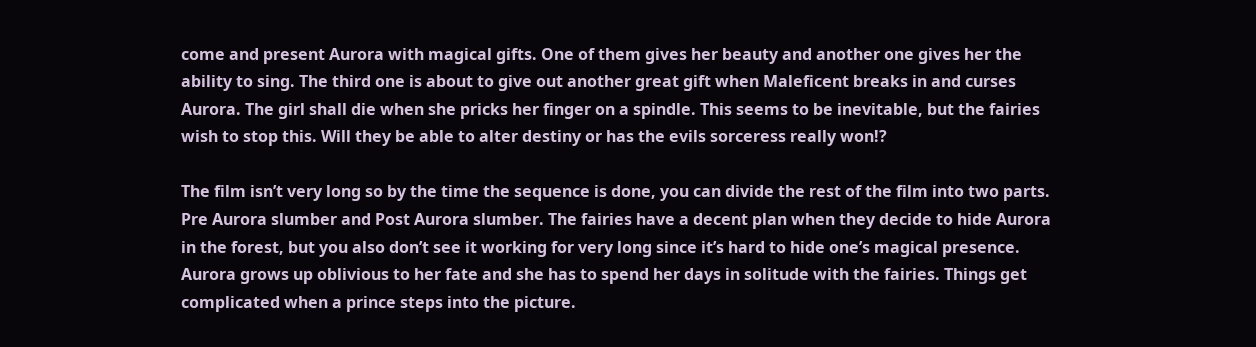come and present Aurora with magical gifts. One of them gives her beauty and another one gives her the ability to sing. The third one is about to give out another great gift when Maleficent breaks in and curses Aurora. The girl shall die when she pricks her finger on a spindle. This seems to be inevitable, but the fairies wish to stop this. Will they be able to alter destiny or has the evils sorceress really won!?

The film isn’t very long so by the time the sequence is done, you can divide the rest of the film into two parts. Pre Aurora slumber and Post Aurora slumber. The fairies have a decent plan when they decide to hide Aurora in the forest, but you also don’t see it working for very long since it’s hard to hide one’s magical presence. Aurora grows up oblivious to her fate and she has to spend her days in solitude with the fairies. Things get complicated when a prince steps into the picture.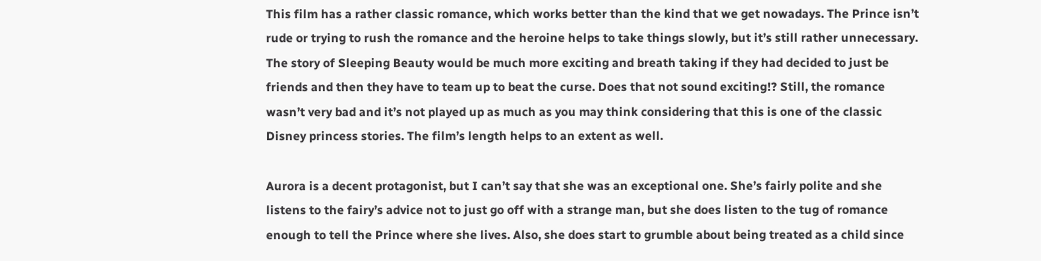This film has a rather classic romance, which works better than the kind that we get nowadays. The Prince isn’t rude or trying to rush the romance and the heroine helps to take things slowly, but it’s still rather unnecessary. The story of Sleeping Beauty would be much more exciting and breath taking if they had decided to just be friends and then they have to team up to beat the curse. Does that not sound exciting!? Still, the romance wasn’t very bad and it’s not played up as much as you may think considering that this is one of the classic Disney princess stories. The film’s length helps to an extent as well.

Aurora is a decent protagonist, but I can’t say that she was an exceptional one. She’s fairly polite and she listens to the fairy’s advice not to just go off with a strange man, but she does listen to the tug of romance enough to tell the Prince where she lives. Also, she does start to grumble about being treated as a child since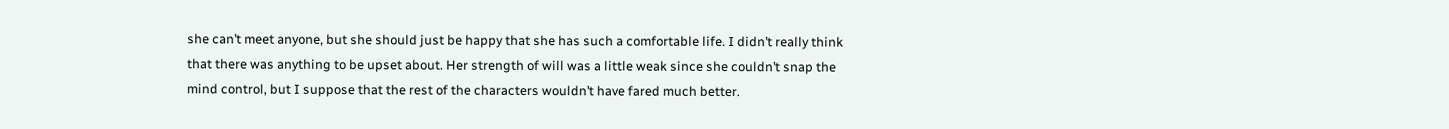she can’t meet anyone, but she should just be happy that she has such a comfortable life. I didn’t really think that there was anything to be upset about. Her strength of will was a little weak since she couldn’t snap the mind control, but I suppose that the rest of the characters wouldn’t have fared much better.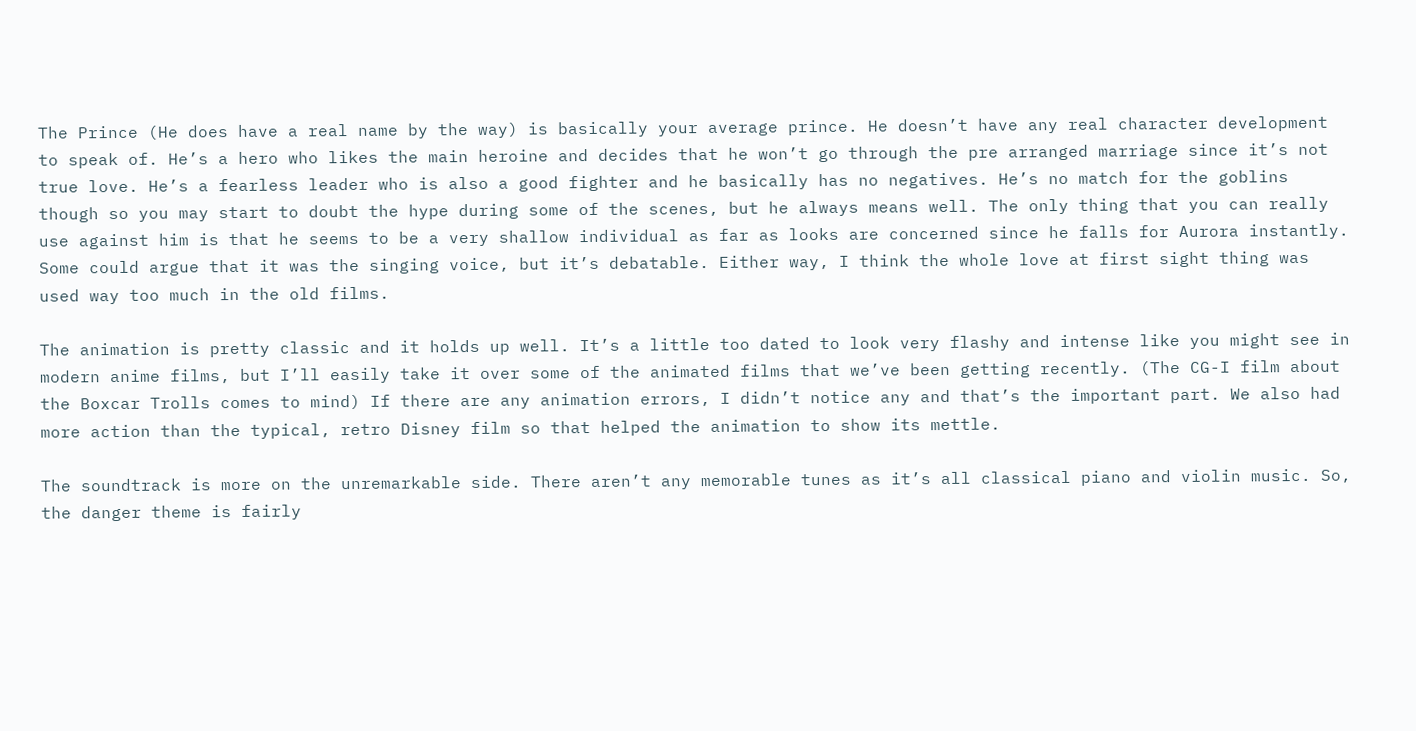The Prince (He does have a real name by the way) is basically your average prince. He doesn’t have any real character development to speak of. He’s a hero who likes the main heroine and decides that he won’t go through the pre arranged marriage since it’s not true love. He’s a fearless leader who is also a good fighter and he basically has no negatives. He’s no match for the goblins though so you may start to doubt the hype during some of the scenes, but he always means well. The only thing that you can really use against him is that he seems to be a very shallow individual as far as looks are concerned since he falls for Aurora instantly. Some could argue that it was the singing voice, but it’s debatable. Either way, I think the whole love at first sight thing was used way too much in the old films.

The animation is pretty classic and it holds up well. It’s a little too dated to look very flashy and intense like you might see in modern anime films, but I’ll easily take it over some of the animated films that we’ve been getting recently. (The CG-I film about the Boxcar Trolls comes to mind) If there are any animation errors, I didn’t notice any and that’s the important part. We also had more action than the typical, retro Disney film so that helped the animation to show its mettle.

The soundtrack is more on the unremarkable side. There aren’t any memorable tunes as it’s all classical piano and violin music. So, the danger theme is fairly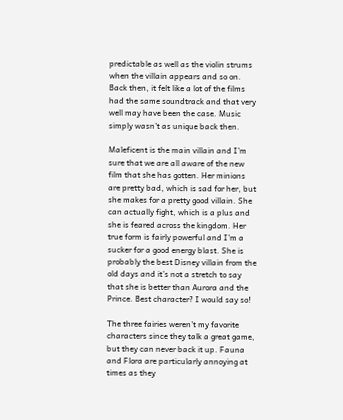predictable as well as the violin strums when the villain appears and so on. Back then, it felt like a lot of the films had the same soundtrack and that very well may have been the case. Music simply wasn’t as unique back then.

Maleficent is the main villain and I’m sure that we are all aware of the new film that she has gotten. Her minions are pretty bad, which is sad for her, but she makes for a pretty good villain. She can actually fight, which is a plus and she is feared across the kingdom. Her true form is fairly powerful and I’m a sucker for a good energy blast. She is probably the best Disney villain from the old days and it’s not a stretch to say that she is better than Aurora and the Prince. Best character? I would say so!

The three fairies weren’t my favorite characters since they talk a great game, but they can never back it up. Fauna and Flora are particularly annoying at times as they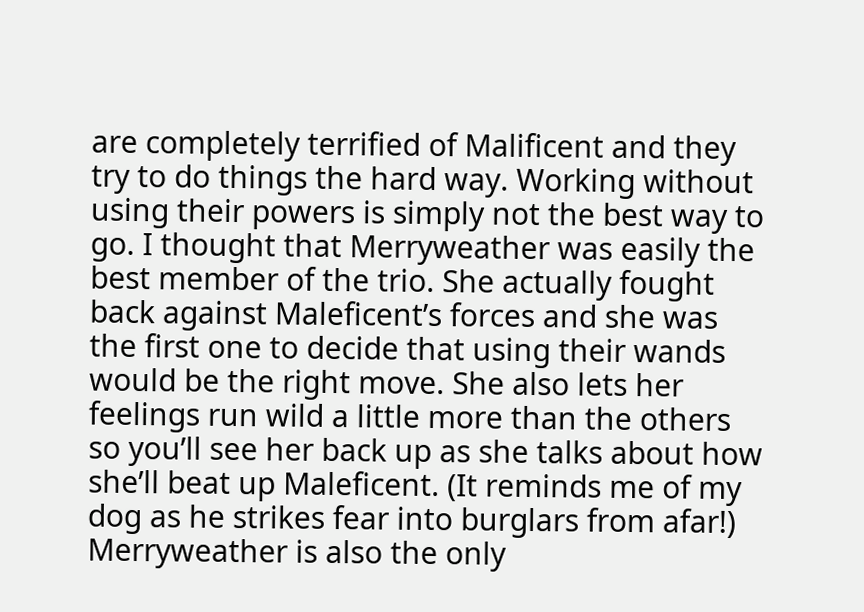are completely terrified of Malificent and they try to do things the hard way. Working without using their powers is simply not the best way to go. I thought that Merryweather was easily the best member of the trio. She actually fought back against Maleficent’s forces and she was the first one to decide that using their wands would be the right move. She also lets her feelings run wild a little more than the others so you’ll see her back up as she talks about how she’ll beat up Maleficent. (It reminds me of my dog as he strikes fear into burglars from afar!) Merryweather is also the only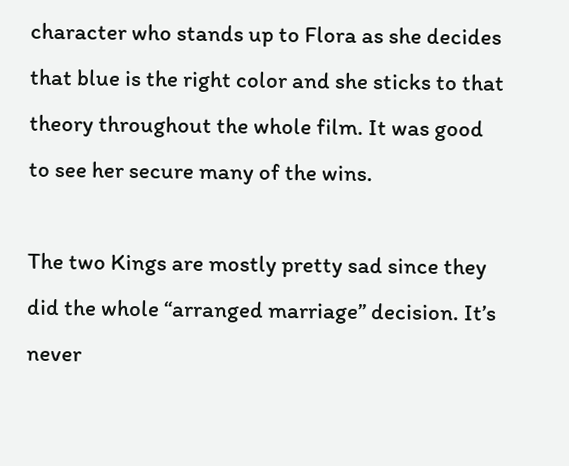character who stands up to Flora as she decides that blue is the right color and she sticks to that theory throughout the whole film. It was good to see her secure many of the wins.

The two Kings are mostly pretty sad since they did the whole “arranged marriage” decision. It’s never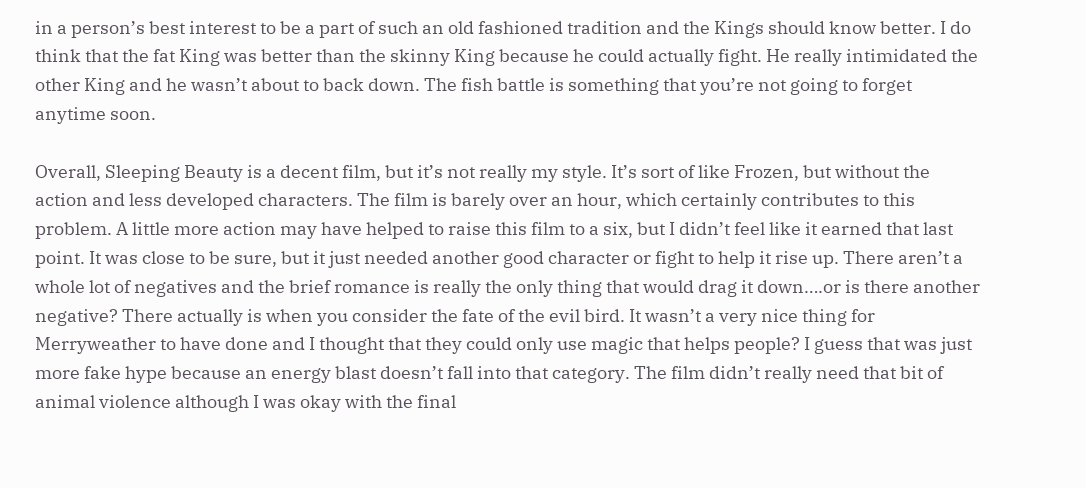in a person’s best interest to be a part of such an old fashioned tradition and the Kings should know better. I do think that the fat King was better than the skinny King because he could actually fight. He really intimidated the other King and he wasn’t about to back down. The fish battle is something that you’re not going to forget anytime soon.

Overall, Sleeping Beauty is a decent film, but it’s not really my style. It’s sort of like Frozen, but without the action and less developed characters. The film is barely over an hour, which certainly contributes to this problem. A little more action may have helped to raise this film to a six, but I didn’t feel like it earned that last point. It was close to be sure, but it just needed another good character or fight to help it rise up. There aren’t a whole lot of negatives and the brief romance is really the only thing that would drag it down….or is there another negative? There actually is when you consider the fate of the evil bird. It wasn’t a very nice thing for Merryweather to have done and I thought that they could only use magic that helps people? I guess that was just more fake hype because an energy blast doesn’t fall into that category. The film didn’t really need that bit of animal violence although I was okay with the final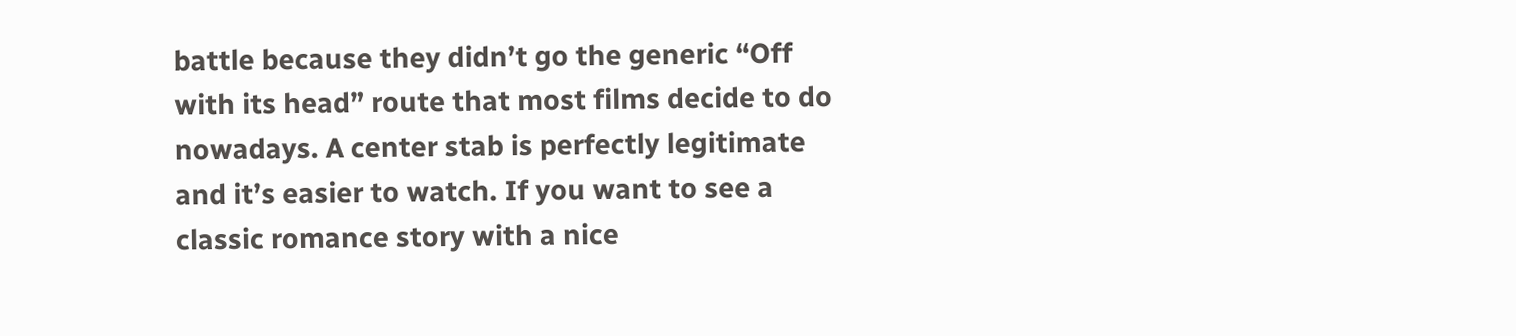battle because they didn’t go the generic “Off with its head” route that most films decide to do nowadays. A center stab is perfectly legitimate and it’s easier to watch. If you want to see a classic romance story with a nice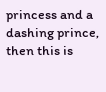princess and a dashing prince, then this is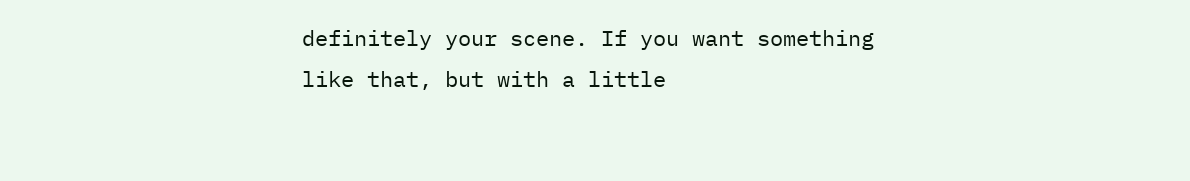definitely your scene. If you want something like that, but with a little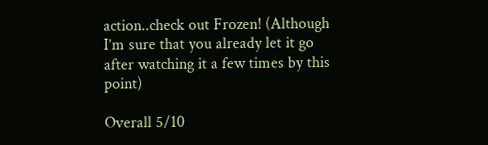action..check out Frozen! (Although I’m sure that you already let it go after watching it a few times by this point)

Overall 5/10